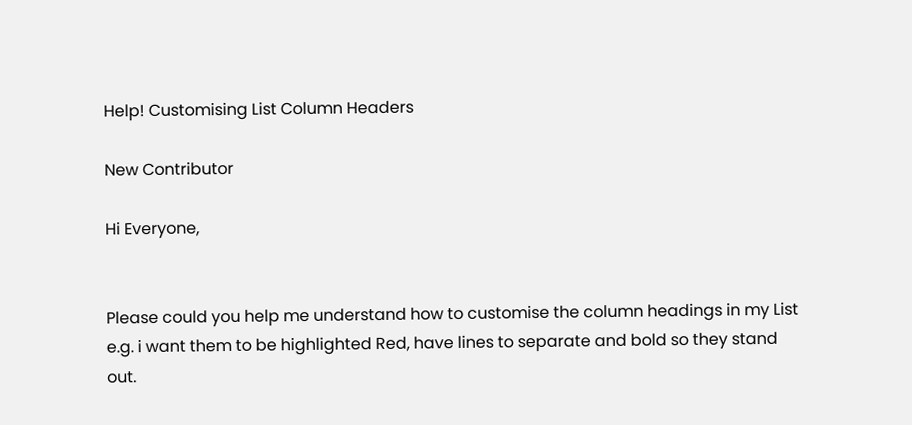Help! Customising List Column Headers

New Contributor

Hi Everyone,


Please could you help me understand how to customise the column headings in my List e.g. i want them to be highlighted Red, have lines to separate and bold so they stand out.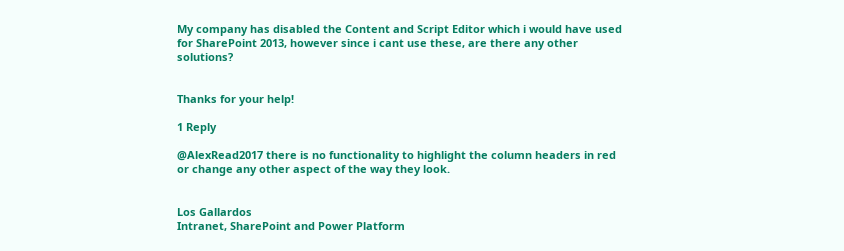My company has disabled the Content and Script Editor which i would have used for SharePoint 2013, however since i cant use these, are there any other solutions?


Thanks for your help!

1 Reply

@AlexRead2017 there is no functionality to highlight the column headers in red or change any other aspect of the way they look.


Los Gallardos
Intranet, SharePoint and Power Platform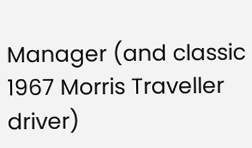Manager (and classic 1967 Morris Traveller driver)